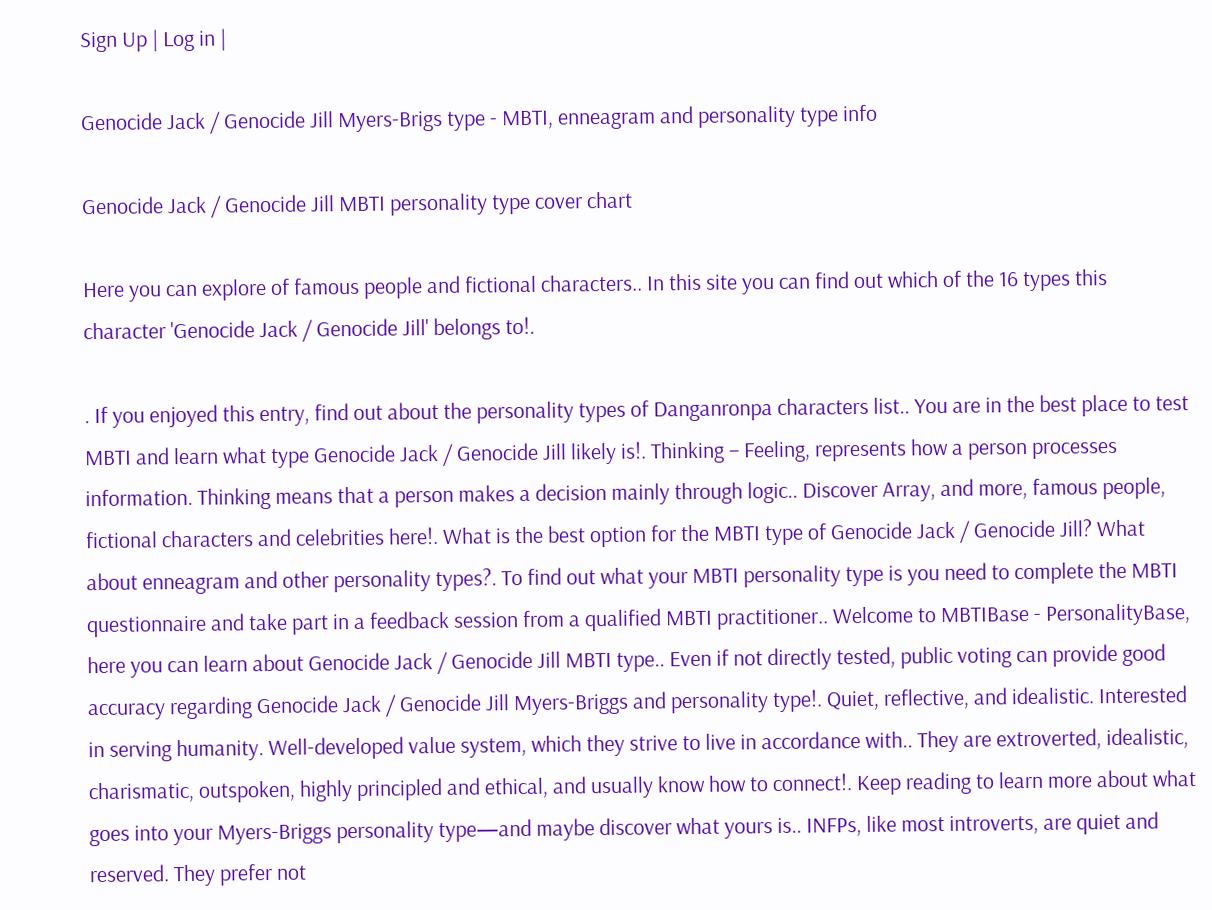Sign Up | Log in |

Genocide Jack / Genocide Jill Myers-Brigs type - MBTI, enneagram and personality type info

Genocide Jack / Genocide Jill MBTI personality type cover chart

Here you can explore of famous people and fictional characters.. In this site you can find out which of the 16 types this character 'Genocide Jack / Genocide Jill' belongs to!.

. If you enjoyed this entry, find out about the personality types of Danganronpa characters list.. You are in the best place to test MBTI and learn what type Genocide Jack / Genocide Jill likely is!. Thinking – Feeling, represents how a person processes information. Thinking means that a person makes a decision mainly through logic.. Discover Array, and more, famous people, fictional characters and celebrities here!. What is the best option for the MBTI type of Genocide Jack / Genocide Jill? What about enneagram and other personality types?. To find out what your MBTI personality type is you need to complete the MBTI questionnaire and take part in a feedback session from a qualified MBTI practitioner.. Welcome to MBTIBase - PersonalityBase, here you can learn about Genocide Jack / Genocide Jill MBTI type.. Even if not directly tested, public voting can provide good accuracy regarding Genocide Jack / Genocide Jill Myers-Briggs and personality type!. Quiet, reflective, and idealistic. Interested in serving humanity. Well-developed value system, which they strive to live in accordance with.. They are extroverted, idealistic, charismatic, outspoken, highly principled and ethical, and usually know how to connect!. Keep reading to learn more about what goes into your Myers-Briggs personality type—and maybe discover what yours is.. INFPs, like most introverts, are quiet and reserved. They prefer not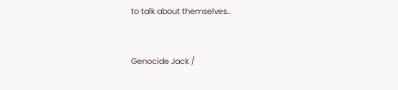to talk about themselves..


Genocide Jack /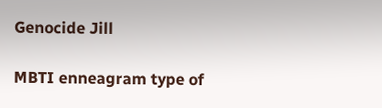Genocide Jill

MBTI enneagram type of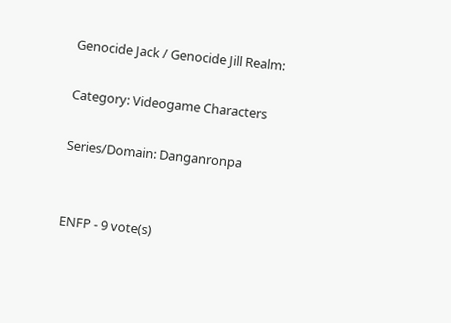Genocide Jack / Genocide Jill Realm:

Category: Videogame Characters

Series/Domain: Danganronpa


ENFP - 9 vote(s)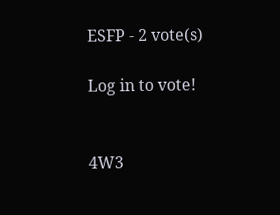ESFP - 2 vote(s)

Log in to vote!


4W3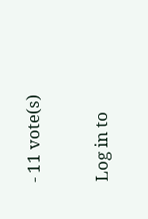- 11 vote(s)

Log in to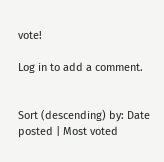vote!

Log in to add a comment.


Sort (descending) by: Date posted | Most voted